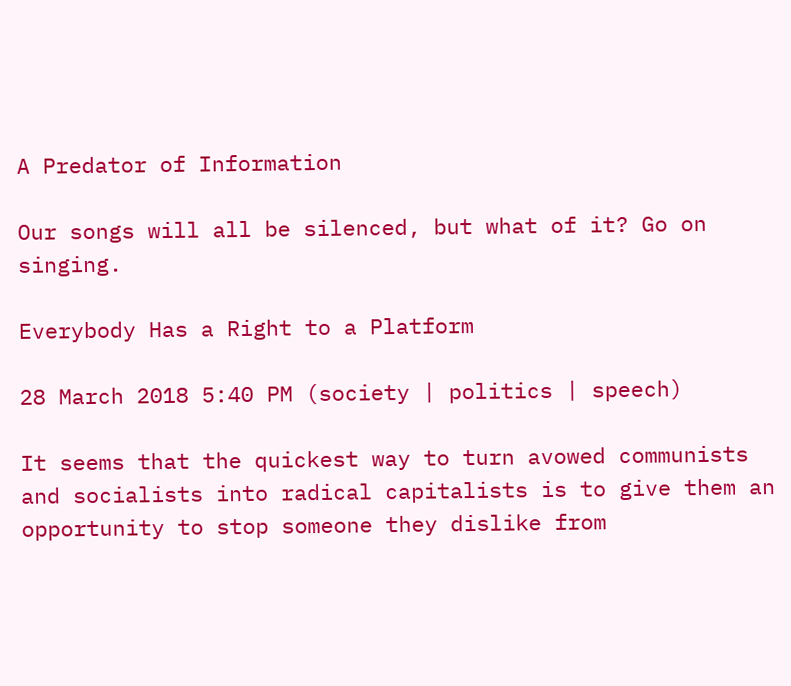A Predator of Information

Our songs will all be silenced, but what of it? Go on singing.

Everybody Has a Right to a Platform

28 March 2018 5:40 PM (society | politics | speech)

It seems that the quickest way to turn avowed communists and socialists into radical capitalists is to give them an opportunity to stop someone they dislike from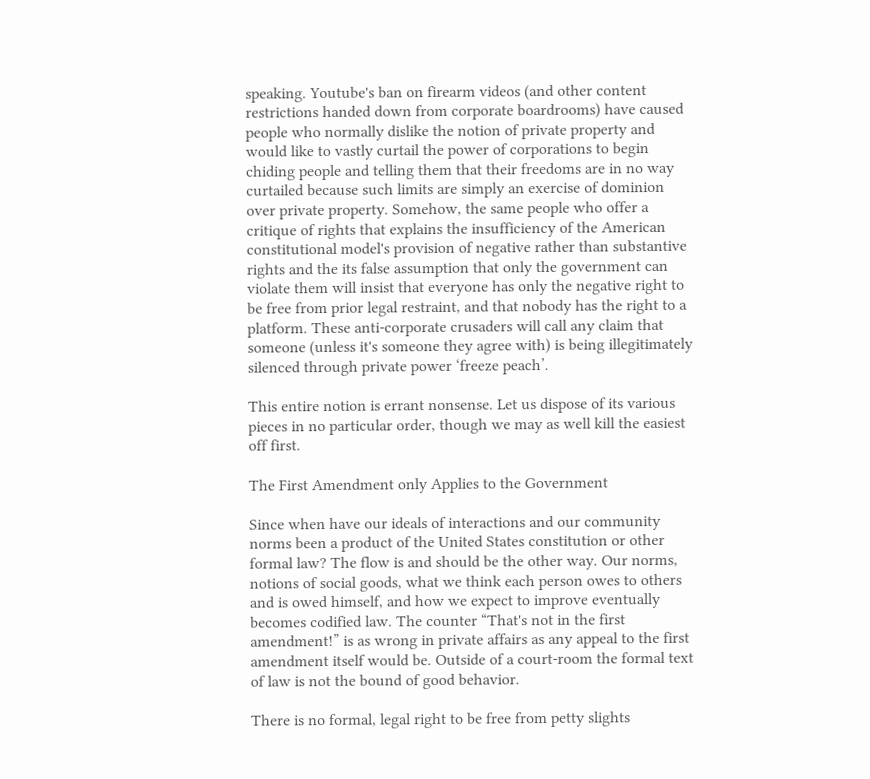speaking. Youtube's ban on firearm videos (and other content restrictions handed down from corporate boardrooms) have caused people who normally dislike the notion of private property and would like to vastly curtail the power of corporations to begin chiding people and telling them that their freedoms are in no way curtailed because such limits are simply an exercise of dominion over private property. Somehow, the same people who offer a critique of rights that explains the insufficiency of the American constitutional model's provision of negative rather than substantive rights and the its false assumption that only the government can violate them will insist that everyone has only the negative right to be free from prior legal restraint, and that nobody has the right to a platform. These anti-corporate crusaders will call any claim that someone (unless it's someone they agree with) is being illegitimately silenced through private power ‘freeze peach’.

This entire notion is errant nonsense. Let us dispose of its various pieces in no particular order, though we may as well kill the easiest off first.

The First Amendment only Applies to the Government

Since when have our ideals of interactions and our community norms been a product of the United States constitution or other formal law? The flow is and should be the other way. Our norms, notions of social goods, what we think each person owes to others and is owed himself, and how we expect to improve eventually becomes codified law. The counter “That's not in the first amendment!” is as wrong in private affairs as any appeal to the first amendment itself would be. Outside of a court-room the formal text of law is not the bound of good behavior.

There is no formal, legal right to be free from petty slights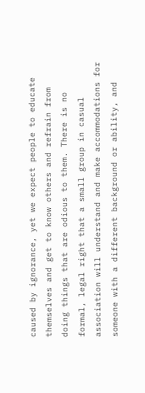caused by ignorance, yet we expect people to educate themselves and get to know others and refrain from doing things that are odious to them. There is no formal, legal right that a small group in casual association will understand and make accommodations for someone with a different background or ability, and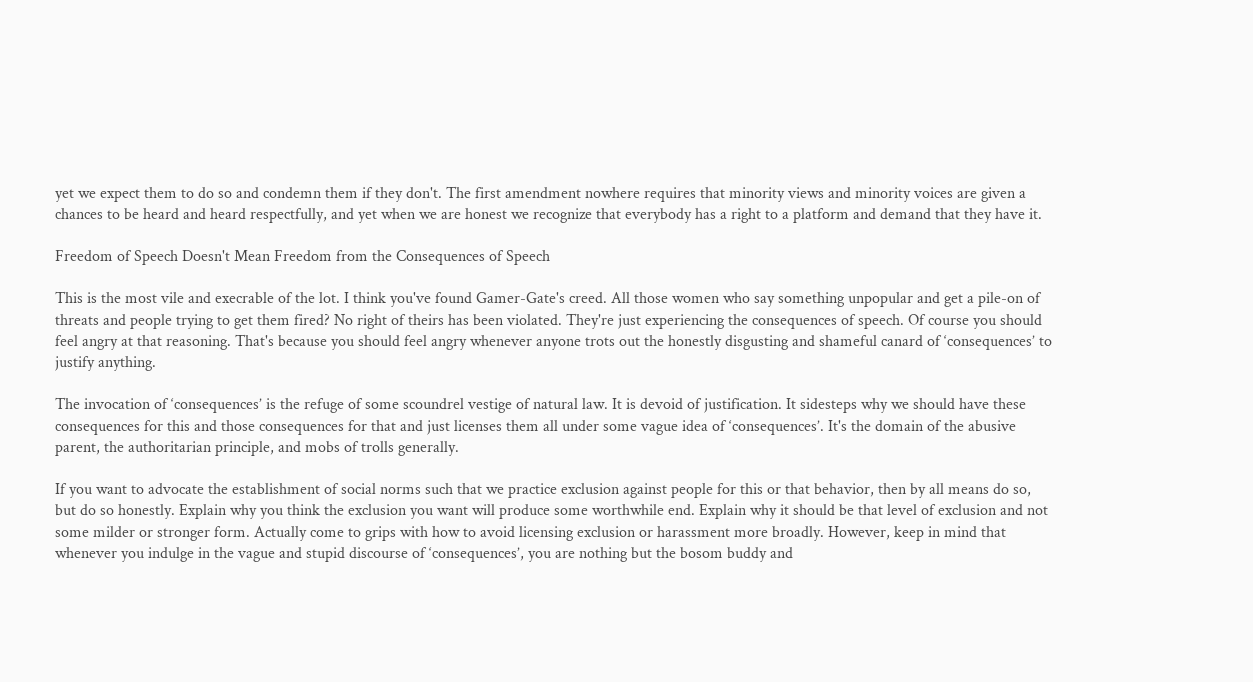yet we expect them to do so and condemn them if they don't. The first amendment nowhere requires that minority views and minority voices are given a chances to be heard and heard respectfully, and yet when we are honest we recognize that everybody has a right to a platform and demand that they have it.

Freedom of Speech Doesn't Mean Freedom from the Consequences of Speech

This is the most vile and execrable of the lot. I think you've found Gamer-Gate's creed. All those women who say something unpopular and get a pile-on of threats and people trying to get them fired? No right of theirs has been violated. They're just experiencing the consequences of speech. Of course you should feel angry at that reasoning. That's because you should feel angry whenever anyone trots out the honestly disgusting and shameful canard of ‘consequences’ to justify anything.

The invocation of ‘consequences’ is the refuge of some scoundrel vestige of natural law. It is devoid of justification. It sidesteps why we should have these consequences for this and those consequences for that and just licenses them all under some vague idea of ‘consequences’. It's the domain of the abusive parent, the authoritarian principle, and mobs of trolls generally.

If you want to advocate the establishment of social norms such that we practice exclusion against people for this or that behavior, then by all means do so, but do so honestly. Explain why you think the exclusion you want will produce some worthwhile end. Explain why it should be that level of exclusion and not some milder or stronger form. Actually come to grips with how to avoid licensing exclusion or harassment more broadly. However, keep in mind that whenever you indulge in the vague and stupid discourse of ‘consequences’, you are nothing but the bosom buddy and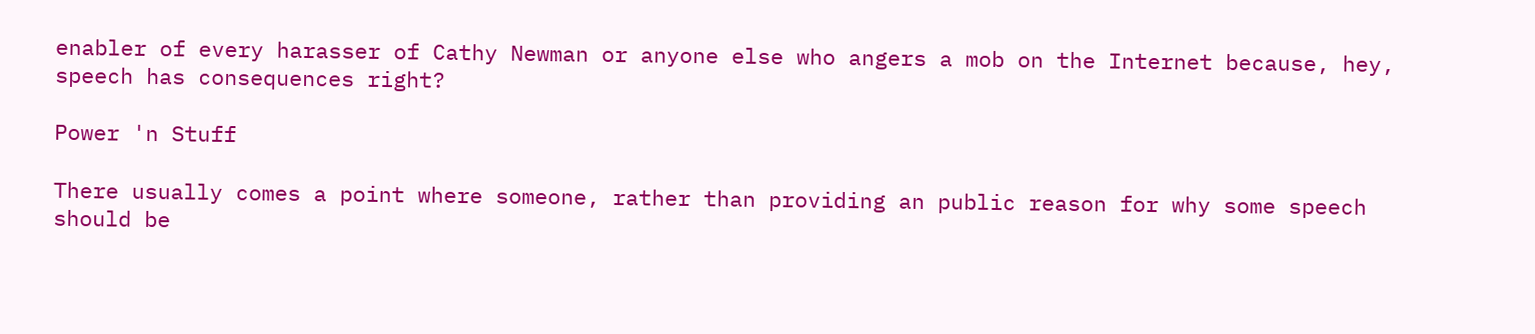enabler of every harasser of Cathy Newman or anyone else who angers a mob on the Internet because, hey, speech has consequences right?

Power 'n Stuff

There usually comes a point where someone, rather than providing an public reason for why some speech should be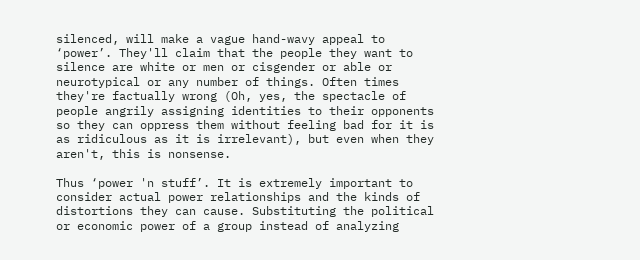silenced, will make a vague hand-wavy appeal to ‘power’. They'll claim that the people they want to silence are white or men or cisgender or able or neurotypical or any number of things. Often times they're factually wrong (Oh, yes, the spectacle of people angrily assigning identities to their opponents so they can oppress them without feeling bad for it is as ridiculous as it is irrelevant), but even when they aren't, this is nonsense.

Thus ‘power 'n stuff’. It is extremely important to consider actual power relationships and the kinds of distortions they can cause. Substituting the political or economic power of a group instead of analyzing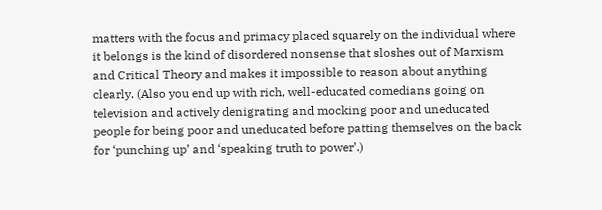matters with the focus and primacy placed squarely on the individual where it belongs is the kind of disordered nonsense that sloshes out of Marxism and Critical Theory and makes it impossible to reason about anything clearly. (Also you end up with rich, well-educated comedians going on television and actively denigrating and mocking poor and uneducated people for being poor and uneducated before patting themselves on the back for ‘punching up’ and ‘speaking truth to power’.)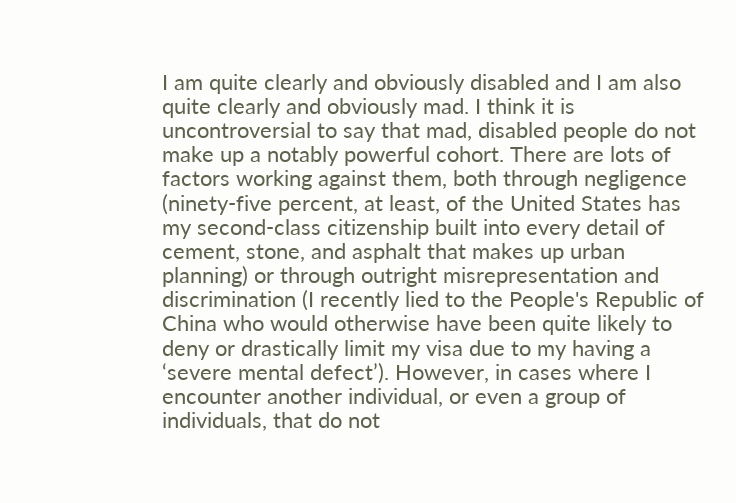I am quite clearly and obviously disabled and I am also quite clearly and obviously mad. I think it is uncontroversial to say that mad, disabled people do not make up a notably powerful cohort. There are lots of factors working against them, both through negligence (ninety-five percent, at least, of the United States has my second-class citizenship built into every detail of cement, stone, and asphalt that makes up urban planning) or through outright misrepresentation and discrimination (I recently lied to the People's Republic of China who would otherwise have been quite likely to deny or drastically limit my visa due to my having a ‘severe mental defect’). However, in cases where I encounter another individual, or even a group of individuals, that do not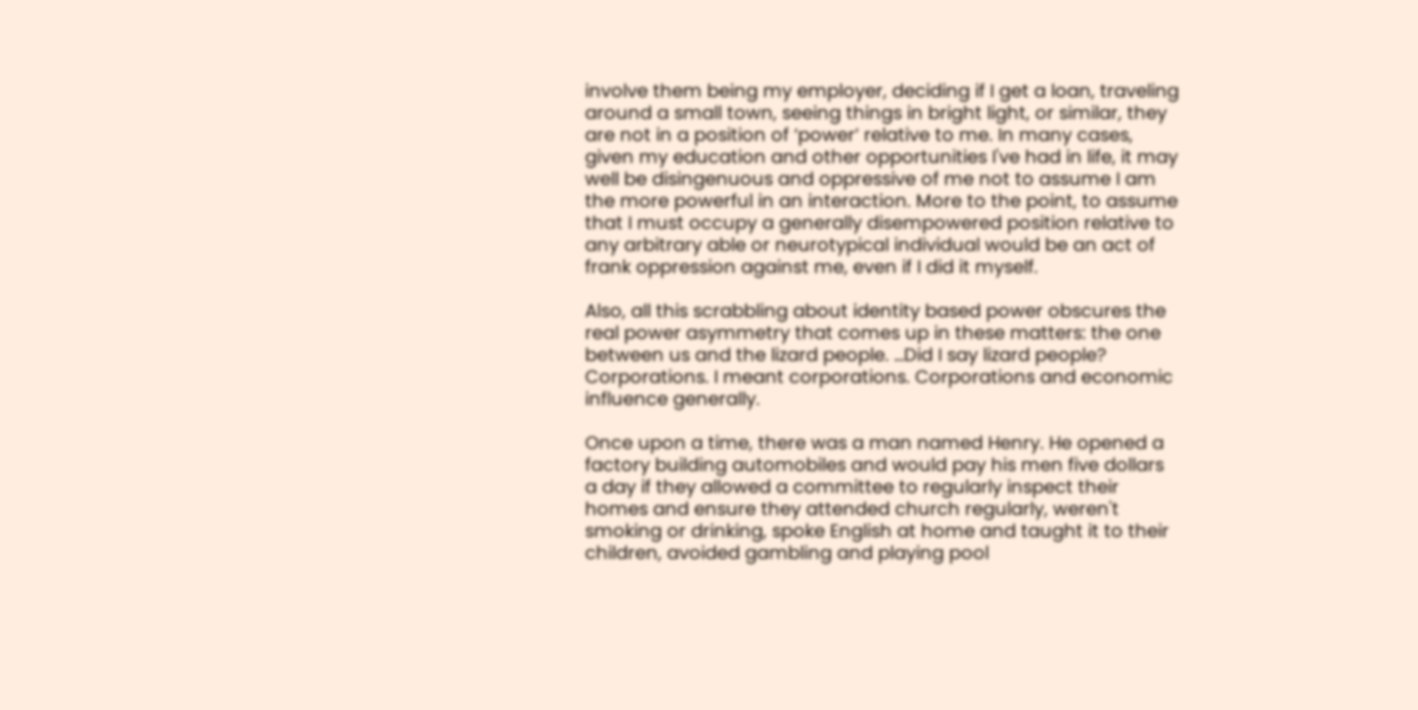involve them being my employer, deciding if I get a loan, traveling around a small town, seeing things in bright light, or similar, they are not in a position of ‘power’ relative to me. In many cases, given my education and other opportunities I've had in life, it may well be disingenuous and oppressive of me not to assume I am the more powerful in an interaction. More to the point, to assume that I must occupy a generally disempowered position relative to any arbitrary able or neurotypical individual would be an act of frank oppression against me, even if I did it myself.

Also, all this scrabbling about identity based power obscures the real power asymmetry that comes up in these matters: the one between us and the lizard people. …Did I say lizard people? Corporations. I meant corporations. Corporations and economic influence generally.

Once upon a time, there was a man named Henry. He opened a factory building automobiles and would pay his men five dollars a day if they allowed a committee to regularly inspect their homes and ensure they attended church regularly, weren't smoking or drinking, spoke English at home and taught it to their children, avoided gambling and playing pool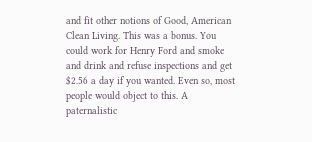and fit other notions of Good, American Clean Living. This was a bonus. You could work for Henry Ford and smoke and drink and refuse inspections and get $2.56 a day if you wanted. Even so, most people would object to this. A paternalistic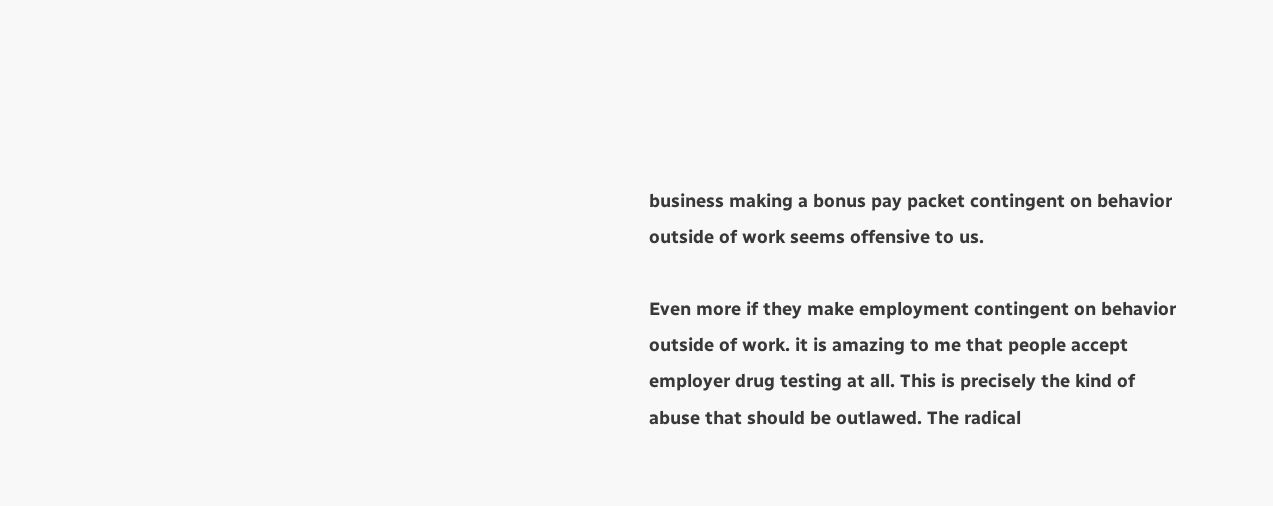business making a bonus pay packet contingent on behavior outside of work seems offensive to us.

Even more if they make employment contingent on behavior outside of work. it is amazing to me that people accept employer drug testing at all. This is precisely the kind of abuse that should be outlawed. The radical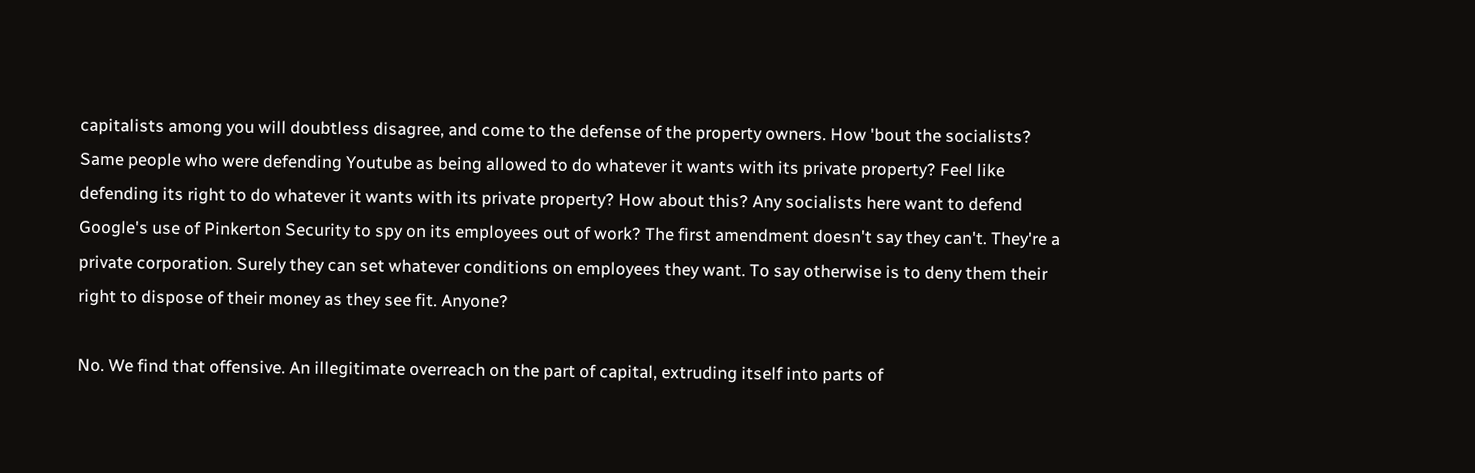capitalists among you will doubtless disagree, and come to the defense of the property owners. How 'bout the socialists? Same people who were defending Youtube as being allowed to do whatever it wants with its private property? Feel like defending its right to do whatever it wants with its private property? How about this? Any socialists here want to defend Google's use of Pinkerton Security to spy on its employees out of work? The first amendment doesn't say they can't. They're a private corporation. Surely they can set whatever conditions on employees they want. To say otherwise is to deny them their right to dispose of their money as they see fit. Anyone?

No. We find that offensive. An illegitimate overreach on the part of capital, extruding itself into parts of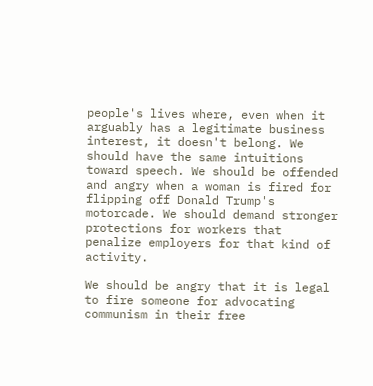people's lives where, even when it arguably has a legitimate business interest, it doesn't belong. We should have the same intuitions toward speech. We should be offended and angry when a woman is fired for flipping off Donald Trump's motorcade. We should demand stronger protections for workers that penalize employers for that kind of activity.

We should be angry that it is legal to fire someone for advocating communism in their free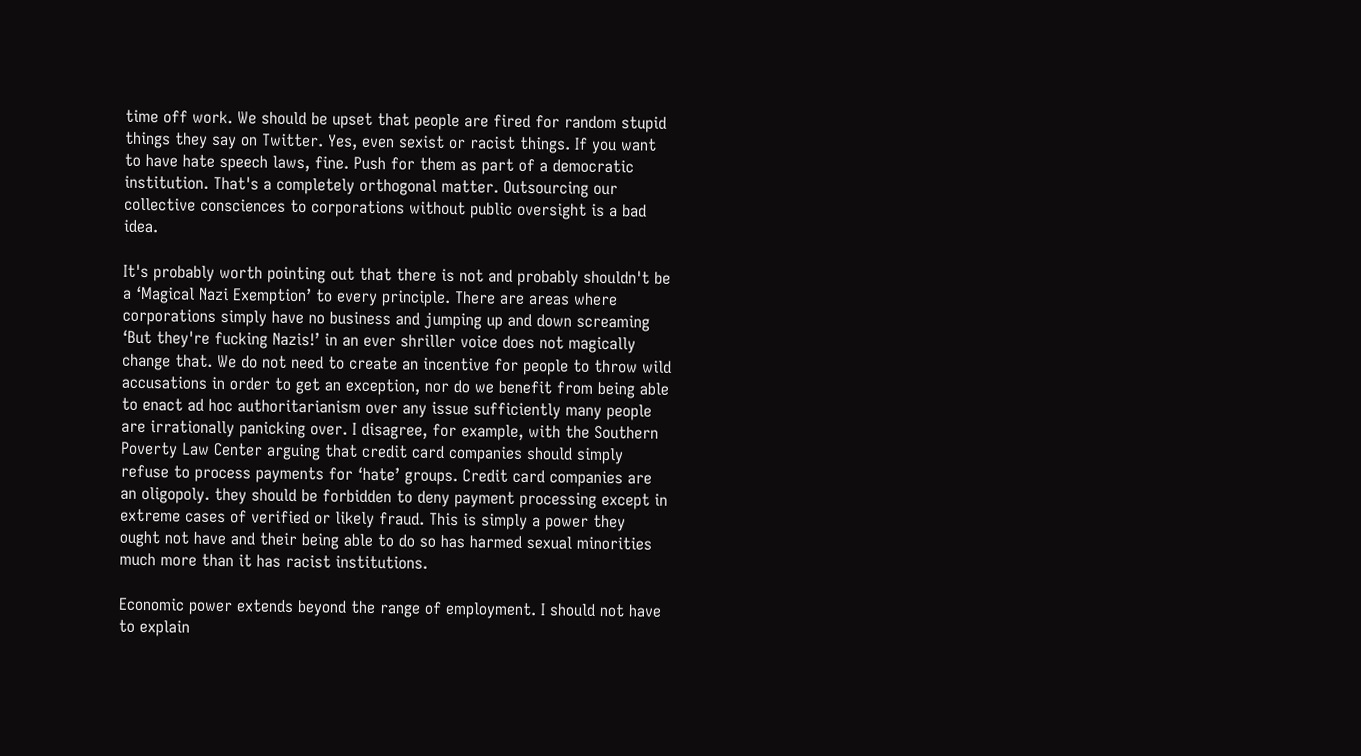time off work. We should be upset that people are fired for random stupid things they say on Twitter. Yes, even sexist or racist things. If you want to have hate speech laws, fine. Push for them as part of a democratic institution. That's a completely orthogonal matter. Outsourcing our collective consciences to corporations without public oversight is a bad idea.

It's probably worth pointing out that there is not and probably shouldn't be a ‘Magical Nazi Exemption’ to every principle. There are areas where corporations simply have no business and jumping up and down screaming ‘But they're fucking Nazis!’ in an ever shriller voice does not magically change that. We do not need to create an incentive for people to throw wild accusations in order to get an exception, nor do we benefit from being able to enact ad hoc authoritarianism over any issue sufficiently many people are irrationally panicking over. I disagree, for example, with the Southern Poverty Law Center arguing that credit card companies should simply refuse to process payments for ‘hate’ groups. Credit card companies are an oligopoly. they should be forbidden to deny payment processing except in extreme cases of verified or likely fraud. This is simply a power they ought not have and their being able to do so has harmed sexual minorities much more than it has racist institutions.

Economic power extends beyond the range of employment. I should not have to explain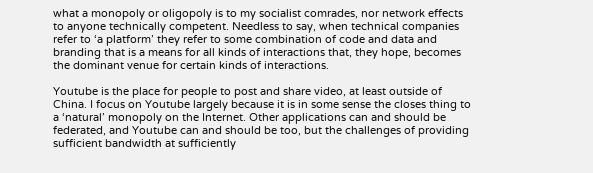what a monopoly or oligopoly is to my socialist comrades, nor network effects to anyone technically competent. Needless to say, when technical companies refer to ‘a platform’ they refer to some combination of code and data and branding that is a means for all kinds of interactions that, they hope, becomes the dominant venue for certain kinds of interactions.

Youtube is the place for people to post and share video, at least outside of China. I focus on Youtube largely because it is in some sense the closes thing to a ‘natural’ monopoly on the Internet. Other applications can and should be federated, and Youtube can and should be too, but the challenges of providing sufficient bandwidth at sufficiently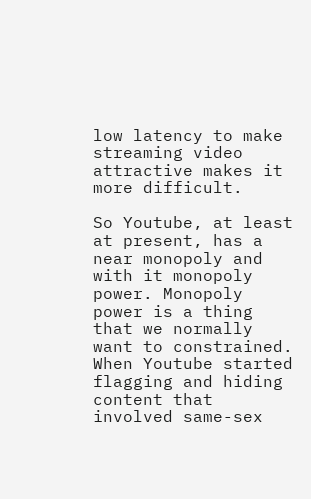low latency to make streaming video attractive makes it more difficult.

So Youtube, at least at present, has a near monopoly and with it monopoly power. Monopoly power is a thing that we normally want to constrained. When Youtube started flagging and hiding content that involved same-sex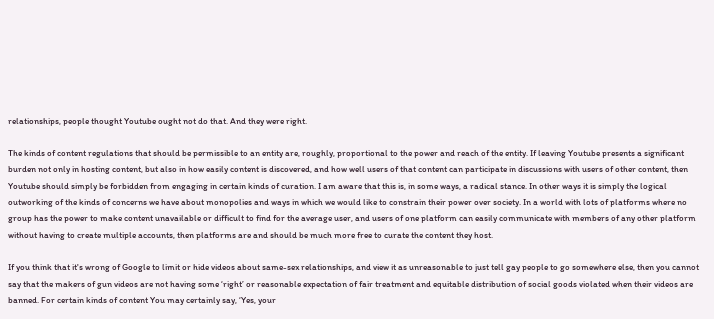relationships, people thought Youtube ought not do that. And they were right.

The kinds of content regulations that should be permissible to an entity are, roughly, proportional to the power and reach of the entity. If leaving Youtube presents a significant burden not only in hosting content, but also in how easily content is discovered, and how well users of that content can participate in discussions with users of other content, then Youtube should simply be forbidden from engaging in certain kinds of curation. I am aware that this is, in some ways, a radical stance. In other ways it is simply the logical outworking of the kinds of concerns we have about monopolies and ways in which we would like to constrain their power over society. In a world with lots of platforms where no group has the power to make content unavailable or difficult to find for the average user, and users of one platform can easily communicate with members of any other platform without having to create multiple accounts, then platforms are and should be much more free to curate the content they host.

If you think that it's wrong of Google to limit or hide videos about same-sex relationships, and view it as unreasonable to just tell gay people to go somewhere else, then you cannot say that the makers of gun videos are not having some ‘right’ or reasonable expectation of fair treatment and equitable distribution of social goods violated when their videos are banned. For certain kinds of content You may certainly say, ‘Yes, your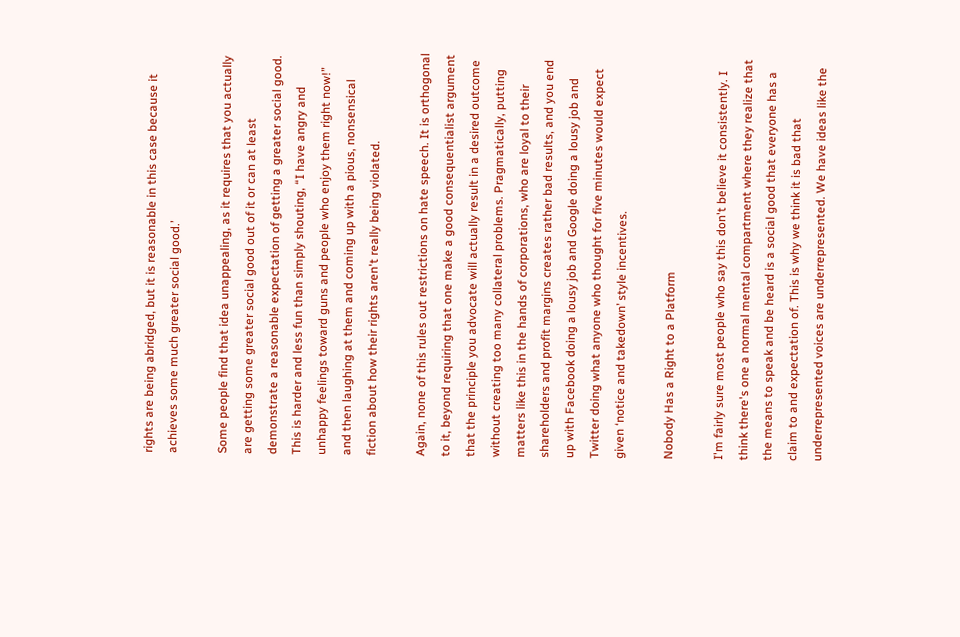rights are being abridged, but it is reasonable in this case because it achieves some much greater social good.’

Some people find that idea unappealing, as it requires that you actually are getting some greater social good out of it or can at least demonstrate a reasonable expectation of getting a greater social good. This is harder and less fun than simply shouting, “I have angry and unhappy feelings toward guns and people who enjoy them right now!” and then laughing at them and coming up with a pious, nonsensical fiction about how their rights aren't really being violated.

Again, none of this rules out restrictions on hate speech. It is orthogonal to it, beyond requiring that one make a good consequentialist argument that the principle you advocate will actually result in a desired outcome without creating too many collateral problems. Pragmatically, putting matters like this in the hands of corporations, who are loyal to their shareholders and profit margins creates rather bad results, and you end up with Facebook doing a lousy job and Google doing a lousy job and Twitter doing what anyone who thought for five minutes would expect given ‘notice and takedown’ style incentives.

Nobody Has a Right to a Platform

I'm fairly sure most people who say this don't believe it consistently. I think there's one a normal mental compartment where they realize that the means to speak and be heard is a social good that everyone has a claim to and expectation of. This is why we think it is bad that underrepresented voices are underrepresented. We have ideas like the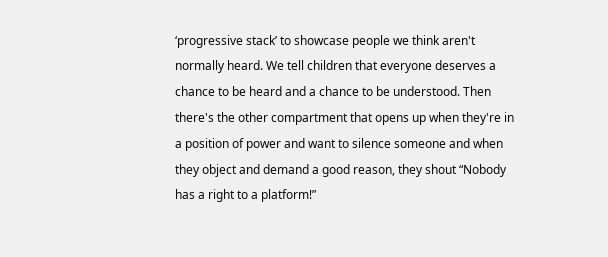‘progressive stack’ to showcase people we think aren't normally heard. We tell children that everyone deserves a chance to be heard and a chance to be understood. Then there's the other compartment that opens up when they're in a position of power and want to silence someone and when they object and demand a good reason, they shout “Nobody has a right to a platform!”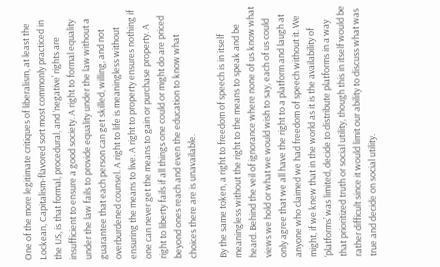One of the more legitimate critiques of liberalism, at least the Lockean, Capitalism-flavored sort most commonly practiced in the US, is that formal, procedural, and ‘negative’ rights are insufficient to ensure a good society. A right to formal equality under the law fails to provide equality under the law without a guarantee that each person can get skilled, willing, and not overburdened counsel. A right to life is meaningless without ensuring the means to live. A right to property ensures nothing if one can never get the means to gain or purchase property. A right to liberty fails if all things one could or might do are priced beyond ones reach and even the education to know what choices there are is unavailable.

By the same token, a right to freedom of speech is in itself meaningless without the right to the means to speak and be heard. Behind the veil of ignorance where none of us know what views we hold or what we would wish to say, each of us could only agree that we all have the right to a platform and laugh at anyone who claimed we had freedom of speech without it. We might, if we knew that in the world as it is the availability of ‘platforms’ was limited, decide to distribute platforms in a way that prioritized truth or social utility, though this in itself would be rather difficult since it would limit our ability to discuss what was true and decide on social utility.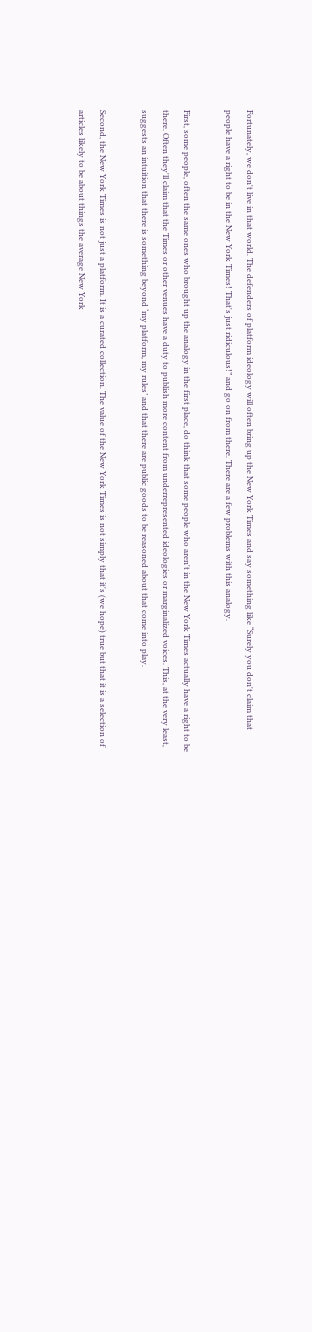Fortunately, we don't live in that world. The defenders of platform ideology will often bring up the New York Times and say something like “Surely you don't claim that people have a right to be in the New York Times! That's just ridiculous!” and go on from there. There are a few problems with this analogy.

First, some people, often the same ones who brought up the analogy in the first place, do think that some people who aren't in the New York Times actually have a right to be there. Often they'll claim that the Times or other venues have a duty to publish more content from underrepresented ideologies or marginalized voices. This, at the very least, suggests an intuition that there is something beyond ‘my platform, my rules’ and that there are public goods to be reasoned about that come into play.

Second, the New York Times is not just a platform. It is a curated collection. The value of the New York Times is not simply that it's (we hope) true but that it is a selection of articles likely to be about things the average New York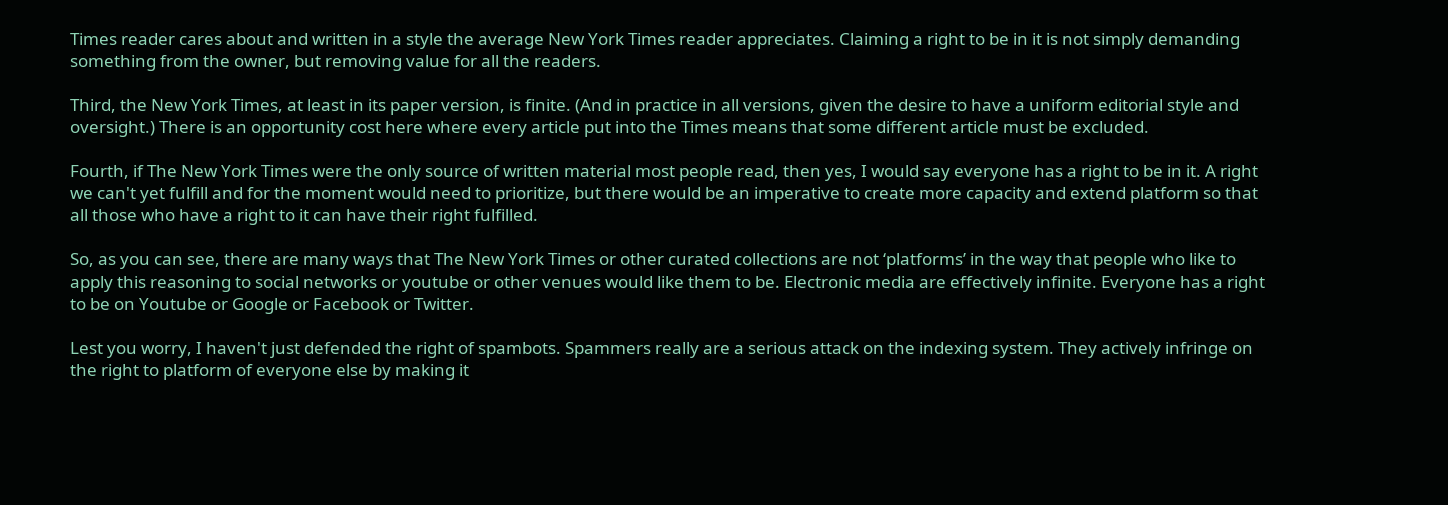Times reader cares about and written in a style the average New York Times reader appreciates. Claiming a right to be in it is not simply demanding something from the owner, but removing value for all the readers.

Third, the New York Times, at least in its paper version, is finite. (And in practice in all versions, given the desire to have a uniform editorial style and oversight.) There is an opportunity cost here where every article put into the Times means that some different article must be excluded.

Fourth, if The New York Times were the only source of written material most people read, then yes, I would say everyone has a right to be in it. A right we can't yet fulfill and for the moment would need to prioritize, but there would be an imperative to create more capacity and extend platform so that all those who have a right to it can have their right fulfilled.

So, as you can see, there are many ways that The New York Times or other curated collections are not ‘platforms’ in the way that people who like to apply this reasoning to social networks or youtube or other venues would like them to be. Electronic media are effectively infinite. Everyone has a right to be on Youtube or Google or Facebook or Twitter.

Lest you worry, I haven't just defended the right of spambots. Spammers really are a serious attack on the indexing system. They actively infringe on the right to platform of everyone else by making it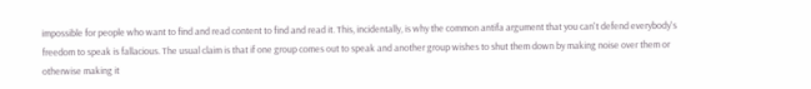impossible for people who want to find and read content to find and read it. This, incidentally, is why the common antifa argument that you can't defend everybody's freedom to speak is fallacious. The usual claim is that if one group comes out to speak and another group wishes to shut them down by making noise over them or otherwise making it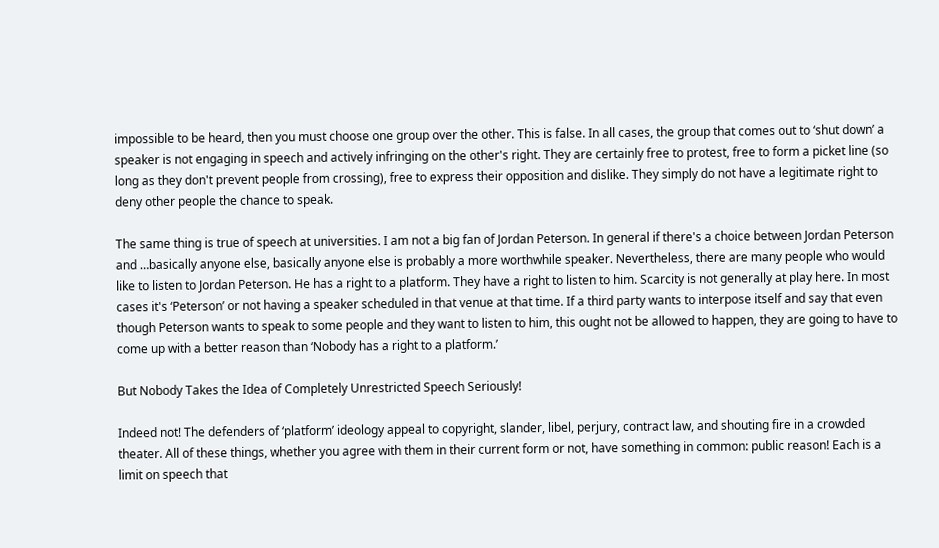impossible to be heard, then you must choose one group over the other. This is false. In all cases, the group that comes out to ‘shut down’ a speaker is not engaging in speech and actively infringing on the other's right. They are certainly free to protest, free to form a picket line (so long as they don't prevent people from crossing), free to express their opposition and dislike. They simply do not have a legitimate right to deny other people the chance to speak.

The same thing is true of speech at universities. I am not a big fan of Jordan Peterson. In general if there's a choice between Jordan Peterson and …basically anyone else, basically anyone else is probably a more worthwhile speaker. Nevertheless, there are many people who would like to listen to Jordan Peterson. He has a right to a platform. They have a right to listen to him. Scarcity is not generally at play here. In most cases it's ‘Peterson’ or not having a speaker scheduled in that venue at that time. If a third party wants to interpose itself and say that even though Peterson wants to speak to some people and they want to listen to him, this ought not be allowed to happen, they are going to have to come up with a better reason than ‘Nobody has a right to a platform.’

But Nobody Takes the Idea of Completely Unrestricted Speech Seriously!

Indeed not! The defenders of ‘platform’ ideology appeal to copyright, slander, libel, perjury, contract law, and shouting fire in a crowded theater. All of these things, whether you agree with them in their current form or not, have something in common: public reason! Each is a limit on speech that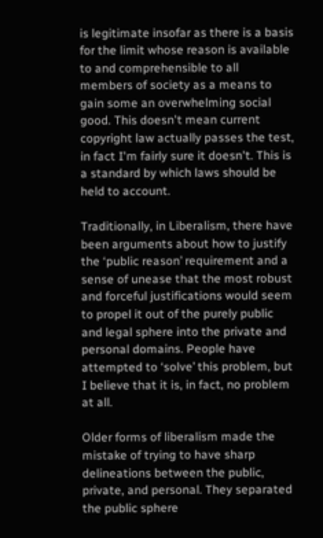is legitimate insofar as there is a basis for the limit whose reason is available to and comprehensible to all members of society as a means to gain some an overwhelming social good. This doesn't mean current copyright law actually passes the test, in fact I'm fairly sure it doesn't. This is a standard by which laws should be held to account.

Traditionally, in Liberalism, there have been arguments about how to justify the ‘public reason’ requirement and a sense of unease that the most robust and forceful justifications would seem to propel it out of the purely public and legal sphere into the private and personal domains. People have attempted to ‘solve’ this problem, but I believe that it is, in fact, no problem at all.

Older forms of liberalism made the mistake of trying to have sharp delineations between the public, private, and personal. They separated the public sphere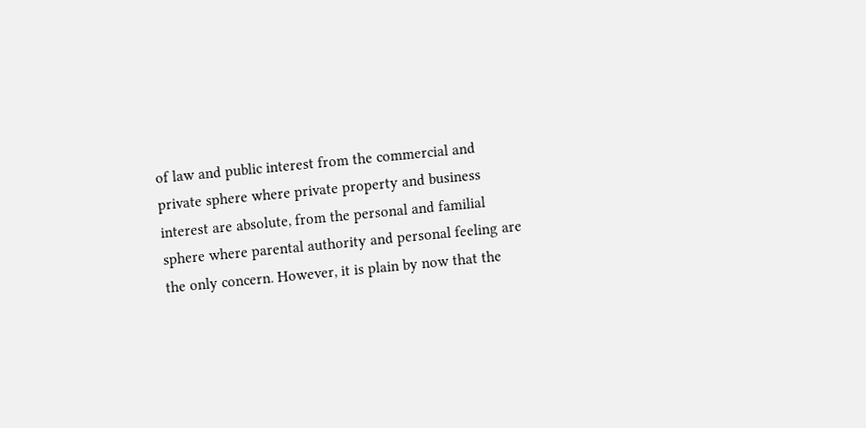of law and public interest from the commercial and private sphere where private property and business interest are absolute, from the personal and familial sphere where parental authority and personal feeling are the only concern. However, it is plain by now that the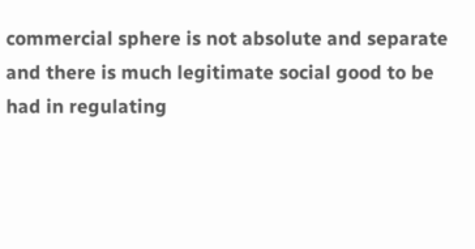commercial sphere is not absolute and separate and there is much legitimate social good to be had in regulating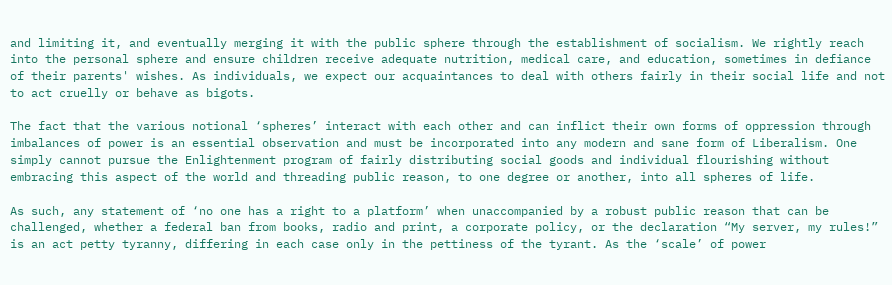and limiting it, and eventually merging it with the public sphere through the establishment of socialism. We rightly reach into the personal sphere and ensure children receive adequate nutrition, medical care, and education, sometimes in defiance of their parents' wishes. As individuals, we expect our acquaintances to deal with others fairly in their social life and not to act cruelly or behave as bigots.

The fact that the various notional ‘spheres’ interact with each other and can inflict their own forms of oppression through imbalances of power is an essential observation and must be incorporated into any modern and sane form of Liberalism. One simply cannot pursue the Enlightenment program of fairly distributing social goods and individual flourishing without embracing this aspect of the world and threading public reason, to one degree or another, into all spheres of life.

As such, any statement of ‘no one has a right to a platform’ when unaccompanied by a robust public reason that can be challenged, whether a federal ban from books, radio and print, a corporate policy, or the declaration “My server, my rules!” is an act petty tyranny, differing in each case only in the pettiness of the tyrant. As the ‘scale’ of power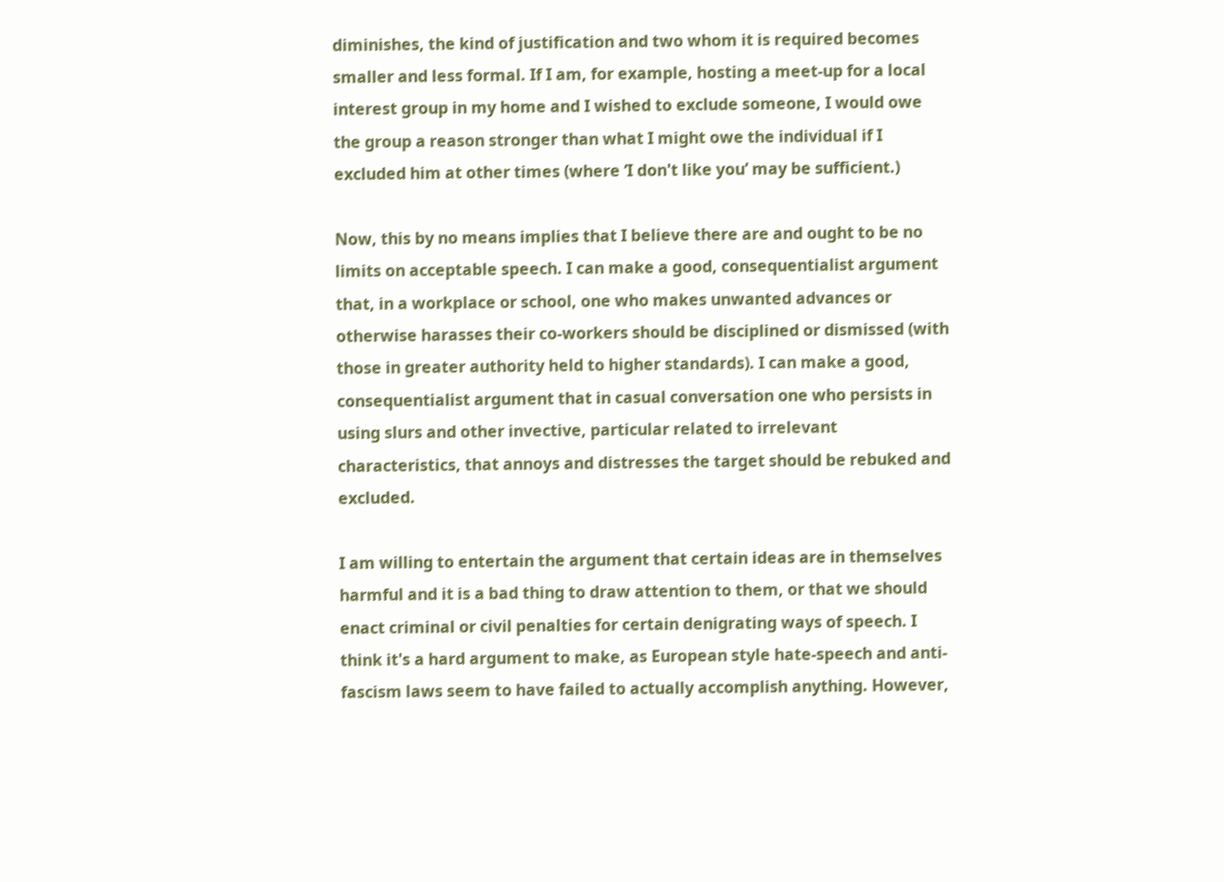diminishes, the kind of justification and two whom it is required becomes smaller and less formal. If I am, for example, hosting a meet-up for a local interest group in my home and I wished to exclude someone, I would owe the group a reason stronger than what I might owe the individual if I excluded him at other times (where ‘I don't like you’ may be sufficient.)

Now, this by no means implies that I believe there are and ought to be no limits on acceptable speech. I can make a good, consequentialist argument that, in a workplace or school, one who makes unwanted advances or otherwise harasses their co-workers should be disciplined or dismissed (with those in greater authority held to higher standards). I can make a good, consequentialist argument that in casual conversation one who persists in using slurs and other invective, particular related to irrelevant characteristics, that annoys and distresses the target should be rebuked and excluded.

I am willing to entertain the argument that certain ideas are in themselves harmful and it is a bad thing to draw attention to them, or that we should enact criminal or civil penalties for certain denigrating ways of speech. I think it's a hard argument to make, as European style hate-speech and anti-fascism laws seem to have failed to actually accomplish anything. However,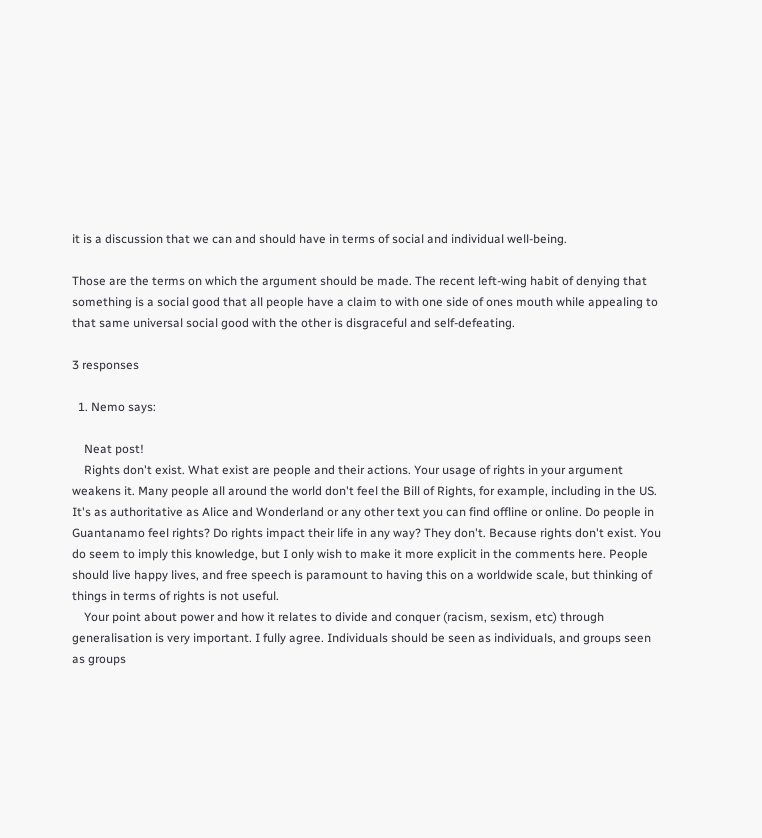it is a discussion that we can and should have in terms of social and individual well-being.

Those are the terms on which the argument should be made. The recent left-wing habit of denying that something is a social good that all people have a claim to with one side of ones mouth while appealing to that same universal social good with the other is disgraceful and self-defeating.

3 responses

  1. Nemo says:

    Neat post!
    Rights don't exist. What exist are people and their actions. Your usage of rights in your argument weakens it. Many people all around the world don't feel the Bill of Rights, for example, including in the US. It's as authoritative as Alice and Wonderland or any other text you can find offline or online. Do people in Guantanamo feel rights? Do rights impact their life in any way? They don't. Because rights don't exist. You do seem to imply this knowledge, but I only wish to make it more explicit in the comments here. People should live happy lives, and free speech is paramount to having this on a worldwide scale, but thinking of things in terms of rights is not useful.
    Your point about power and how it relates to divide and conquer (racism, sexism, etc) through generalisation is very important. I fully agree. Individuals should be seen as individuals, and groups seen as groups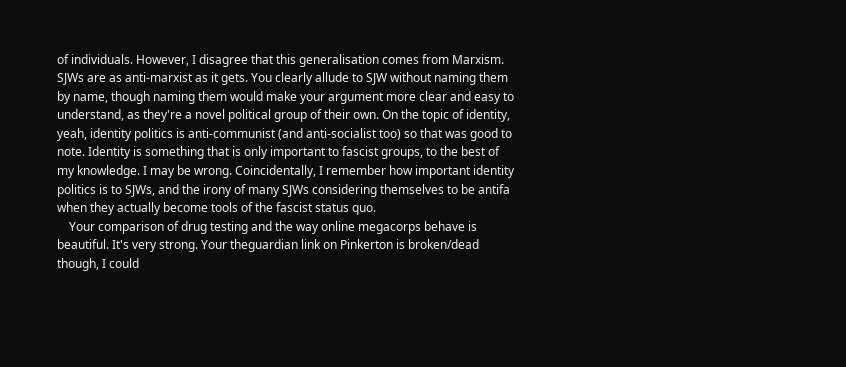of individuals. However, I disagree that this generalisation comes from Marxism. SJWs are as anti-marxist as it gets. You clearly allude to SJW without naming them by name, though naming them would make your argument more clear and easy to understand, as they're a novel political group of their own. On the topic of identity, yeah, identity politics is anti-communist (and anti-socialist too) so that was good to note. Identity is something that is only important to fascist groups, to the best of my knowledge. I may be wrong. Coincidentally, I remember how important identity politics is to SJWs, and the irony of many SJWs considering themselves to be antifa when they actually become tools of the fascist status quo.
    Your comparison of drug testing and the way online megacorps behave is beautiful. It's very strong. Your theguardian link on Pinkerton is broken/dead though, I could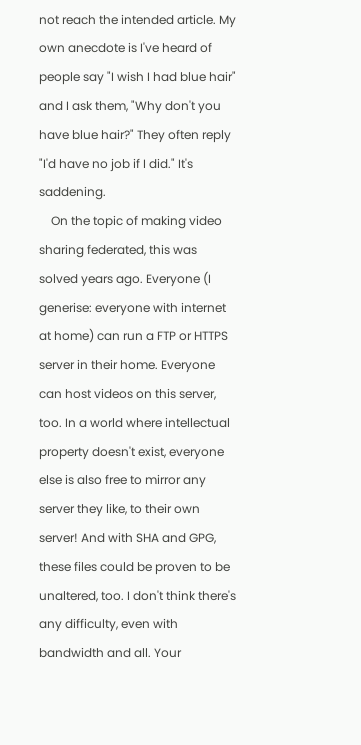not reach the intended article. My own anecdote is I've heard of people say "I wish I had blue hair" and I ask them, "Why don't you have blue hair?" They often reply "I'd have no job if I did." It's saddening.
    On the topic of making video sharing federated, this was solved years ago. Everyone (I generise: everyone with internet at home) can run a FTP or HTTPS server in their home. Everyone can host videos on this server, too. In a world where intellectual property doesn't exist, everyone else is also free to mirror any server they like, to their own server! And with SHA and GPG, these files could be proven to be unaltered, too. I don't think there's any difficulty, even with bandwidth and all. Your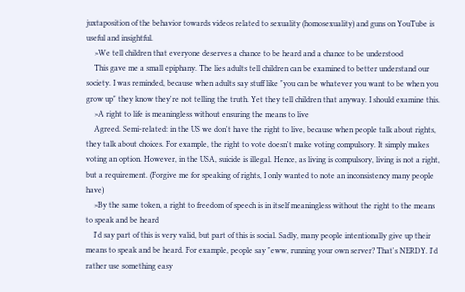juxtaposition of the behavior towards videos related to sexuality (homosexuality) and guns on YouTube is useful and insightful.
    >We tell children that everyone deserves a chance to be heard and a chance to be understood
    This gave me a small epiphany. The lies adults tell children can be examined to better understand our society. I was reminded, because when adults say stuff like "you can be whatever you want to be when you grow up" they know they're not telling the truth. Yet they tell children that anyway. I should examine this.
    >A right to life is meaningless without ensuring the means to live
    Agreed. Semi-related: in the US we don't have the right to live, because when people talk about rights, they talk about choices. For example, the right to vote doesn't make voting compulsory. It simply makes voting an option. However, in the USA, suicide is illegal. Hence, as living is compulsory, living is not a right, but a requirement. (Forgive me for speaking of rights, I only wanted to note an inconsistency many people have)
    >By the same token, a right to freedom of speech is in itself meaningless without the right to the means to speak and be heard
    I'd say part of this is very valid, but part of this is social. Sadly, many people intentionally give up their means to speak and be heard. For example, people say "eww, running your own server? That's NERDY. I'd rather use something easy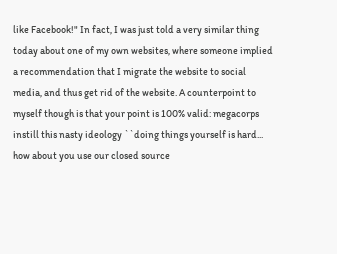like Facebook!" In fact, I was just told a very similar thing today about one of my own websites, where someone implied a recommendation that I migrate the website to social media, and thus get rid of the website. A counterpoint to myself though is that your point is 100% valid: megacorps instill this nasty ideology ``doing things yourself is hard... how about you use our closed source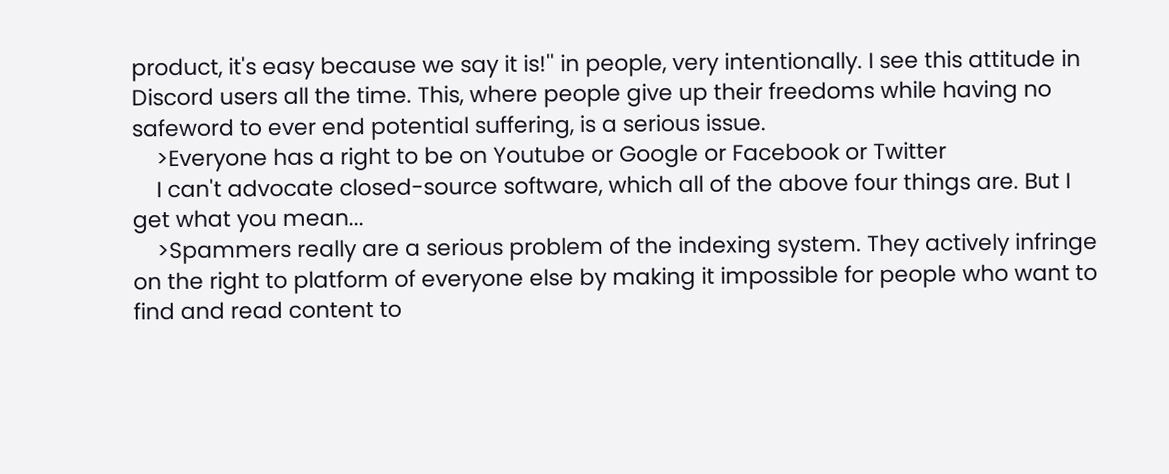product, it's easy because we say it is!'' in people, very intentionally. I see this attitude in Discord users all the time. This, where people give up their freedoms while having no safeword to ever end potential suffering, is a serious issue.
    >Everyone has a right to be on Youtube or Google or Facebook or Twitter
    I can't advocate closed-source software, which all of the above four things are. But I get what you mean...
    >Spammers really are a serious problem of the indexing system. They actively infringe on the right to platform of everyone else by making it impossible for people who want to find and read content to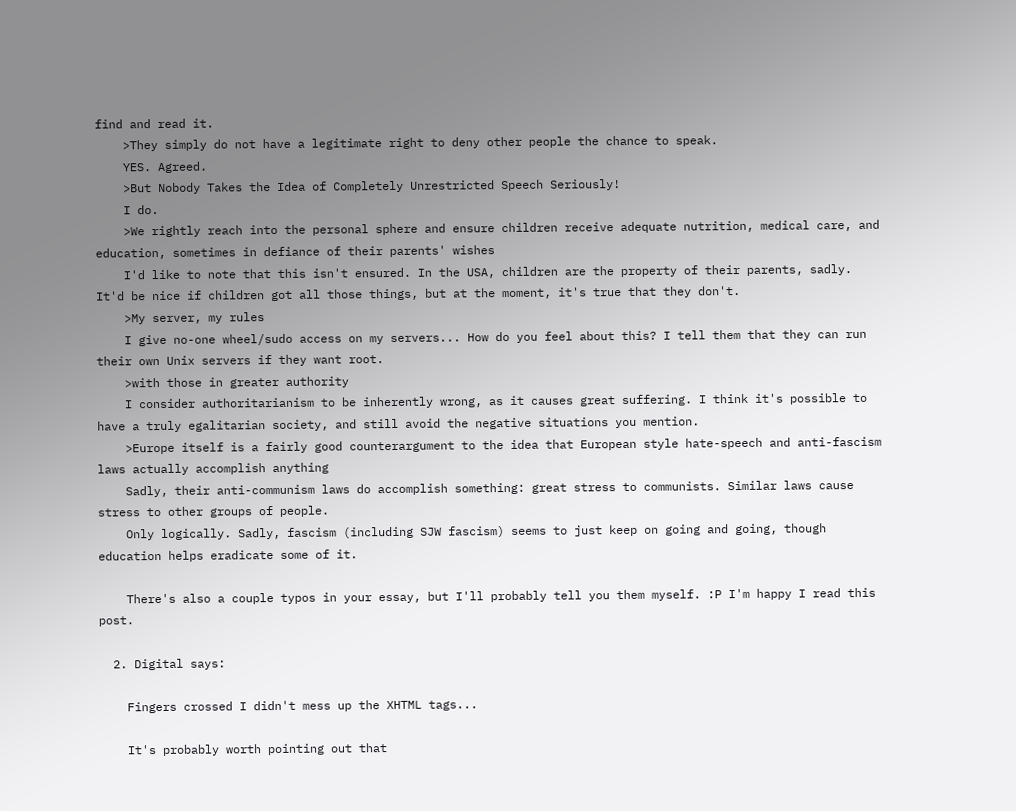find and read it.
    >They simply do not have a legitimate right to deny other people the chance to speak.
    YES. Agreed.
    >But Nobody Takes the Idea of Completely Unrestricted Speech Seriously!
    I do.
    >We rightly reach into the personal sphere and ensure children receive adequate nutrition, medical care, and education, sometimes in defiance of their parents' wishes
    I'd like to note that this isn't ensured. In the USA, children are the property of their parents, sadly. It'd be nice if children got all those things, but at the moment, it's true that they don't.
    >My server, my rules
    I give no-one wheel/sudo access on my servers... How do you feel about this? I tell them that they can run their own Unix servers if they want root.
    >with those in greater authority
    I consider authoritarianism to be inherently wrong, as it causes great suffering. I think it's possible to have a truly egalitarian society, and still avoid the negative situations you mention.
    >Europe itself is a fairly good counterargument to the idea that European style hate-speech and anti-fascism laws actually accomplish anything
    Sadly, their anti-communism laws do accomplish something: great stress to communists. Similar laws cause stress to other groups of people.
    Only logically. Sadly, fascism (including SJW fascism) seems to just keep on going and going, though education helps eradicate some of it.

    There's also a couple typos in your essay, but I'll probably tell you them myself. :P I'm happy I read this post.

  2. Digital says:

    Fingers crossed I didn't mess up the XHTML tags...

    It's probably worth pointing out that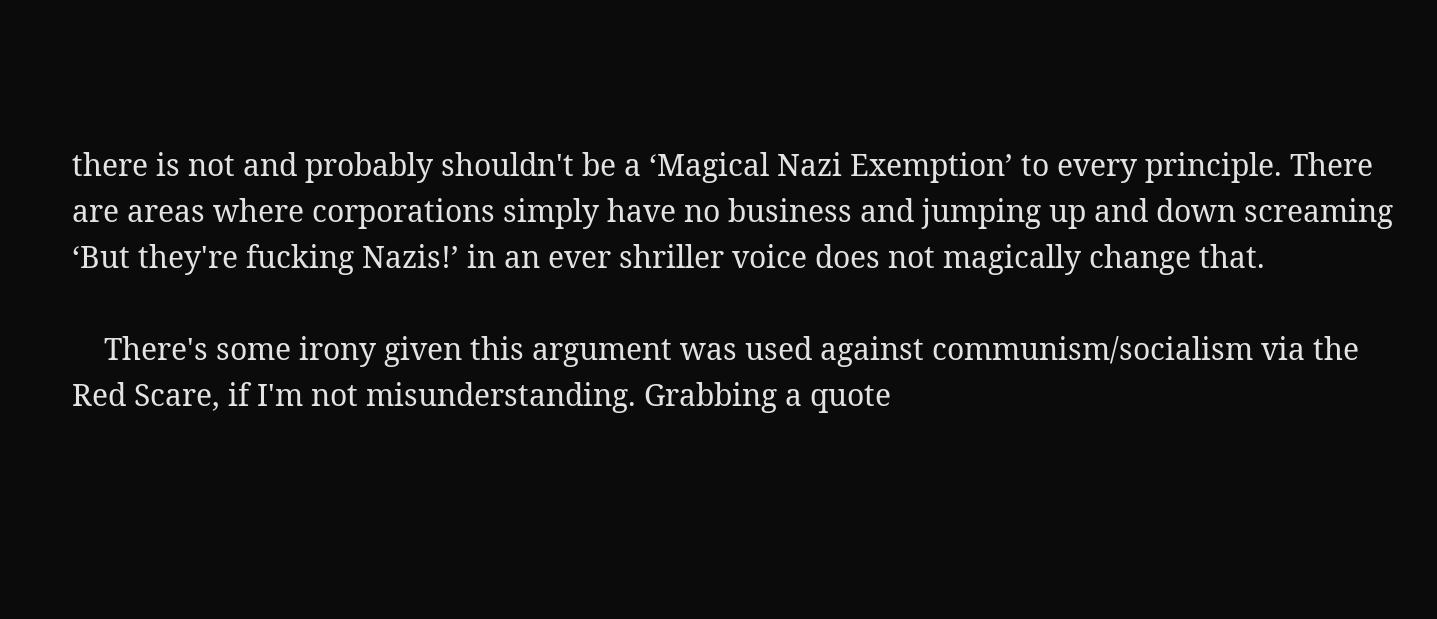there is not and probably shouldn't be a ‘Magical Nazi Exemption’ to every principle. There are areas where corporations simply have no business and jumping up and down screaming ‘But they're fucking Nazis!’ in an ever shriller voice does not magically change that.

    There's some irony given this argument was used against communism/socialism via the Red Scare, if I'm not misunderstanding. Grabbing a quote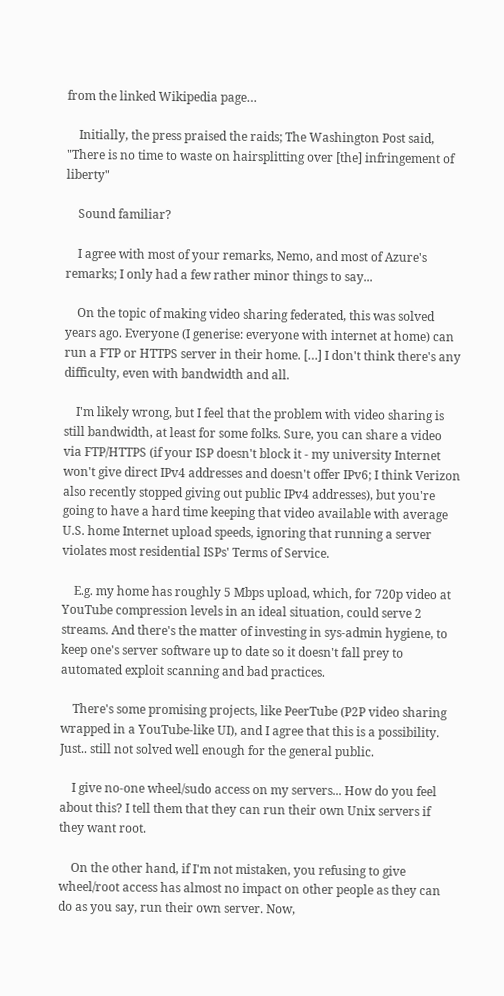from the linked Wikipedia page…

    Initially, the press praised the raids; The Washington Post said, "There is no time to waste on hairsplitting over [the] infringement of liberty"

    Sound familiar?

    I agree with most of your remarks, Nemo, and most of Azure's remarks; I only had a few rather minor things to say...

    On the topic of making video sharing federated, this was solved years ago. Everyone (I generise: everyone with internet at home) can run a FTP or HTTPS server in their home. […] I don't think there's any difficulty, even with bandwidth and all.

    I'm likely wrong, but I feel that the problem with video sharing is still bandwidth, at least for some folks. Sure, you can share a video via FTP/HTTPS (if your ISP doesn't block it - my university Internet won't give direct IPv4 addresses and doesn't offer IPv6; I think Verizon also recently stopped giving out public IPv4 addresses), but you're going to have a hard time keeping that video available with average U.S. home Internet upload speeds, ignoring that running a server violates most residential ISPs' Terms of Service.

    E.g. my home has roughly 5 Mbps upload, which, for 720p video at YouTube compression levels in an ideal situation, could serve 2 streams. And there's the matter of investing in sys-admin hygiene, to keep one's server software up to date so it doesn't fall prey to automated exploit scanning and bad practices.

    There's some promising projects, like PeerTube (P2P video sharing wrapped in a YouTube-like UI), and I agree that this is a possibility. Just.. still not solved well enough for the general public.

    I give no-one wheel/sudo access on my servers... How do you feel about this? I tell them that they can run their own Unix servers if they want root.

    On the other hand, if I'm not mistaken, you refusing to give wheel/root access has almost no impact on other people as they can do as you say, run their own server. Now,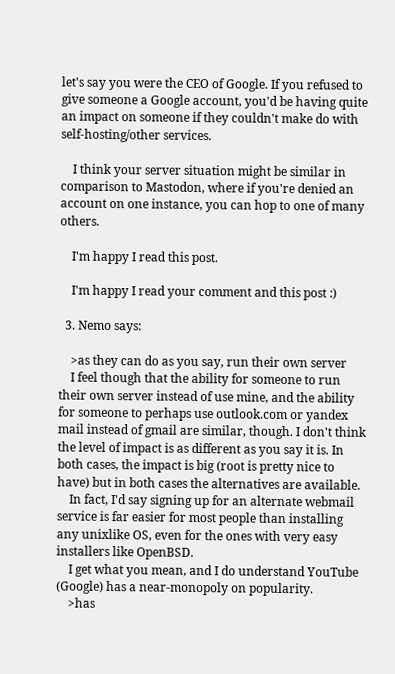let's say you were the CEO of Google. If you refused to give someone a Google account, you'd be having quite an impact on someone if they couldn't make do with self-hosting/other services.

    I think your server situation might be similar in comparison to Mastodon, where if you're denied an account on one instance, you can hop to one of many others.

    I'm happy I read this post.

    I'm happy I read your comment and this post :)

  3. Nemo says:

    >as they can do as you say, run their own server
    I feel though that the ability for someone to run their own server instead of use mine, and the ability for someone to perhaps use outlook.com or yandex mail instead of gmail are similar, though. I don't think the level of impact is as different as you say it is. In both cases, the impact is big (root is pretty nice to have) but in both cases the alternatives are available.
    In fact, I'd say signing up for an alternate webmail service is far easier for most people than installing any unixlike OS, even for the ones with very easy installers like OpenBSD.
    I get what you mean, and I do understand YouTube (Google) has a near-monopoly on popularity.
    >has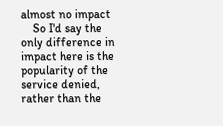almost no impact
    So I'd say the only difference in impact here is the popularity of the service denied, rather than the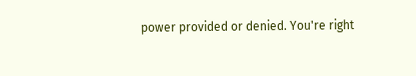power provided or denied. You're right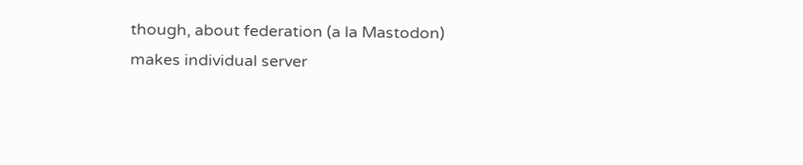though, about federation (a la Mastodon) makes individual server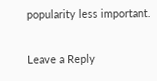popularity less important.

Leave a Reply